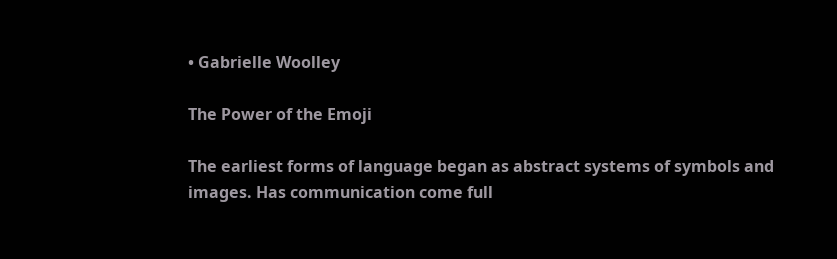• Gabrielle Woolley

The Power of the Emoji

The earliest forms of language began as abstract systems of symbols and images. Has communication come full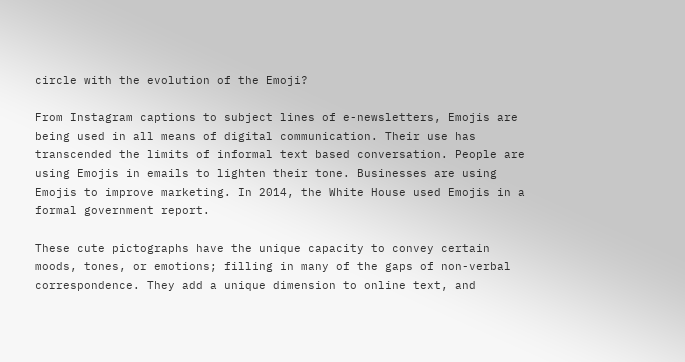circle with the evolution of the Emoji?

From Instagram captions to subject lines of e-newsletters, Emojis are being used in all means of digital communication. Their use has transcended the limits of informal text based conversation. People are using Emojis in emails to lighten their tone. Businesses are using Emojis to improve marketing. In 2014, the White House used Emojis in a formal government report.

These cute pictographs have the unique capacity to convey certain moods, tones, or emotions; filling in many of the gaps of non-verbal correspondence. They add a unique dimension to online text, and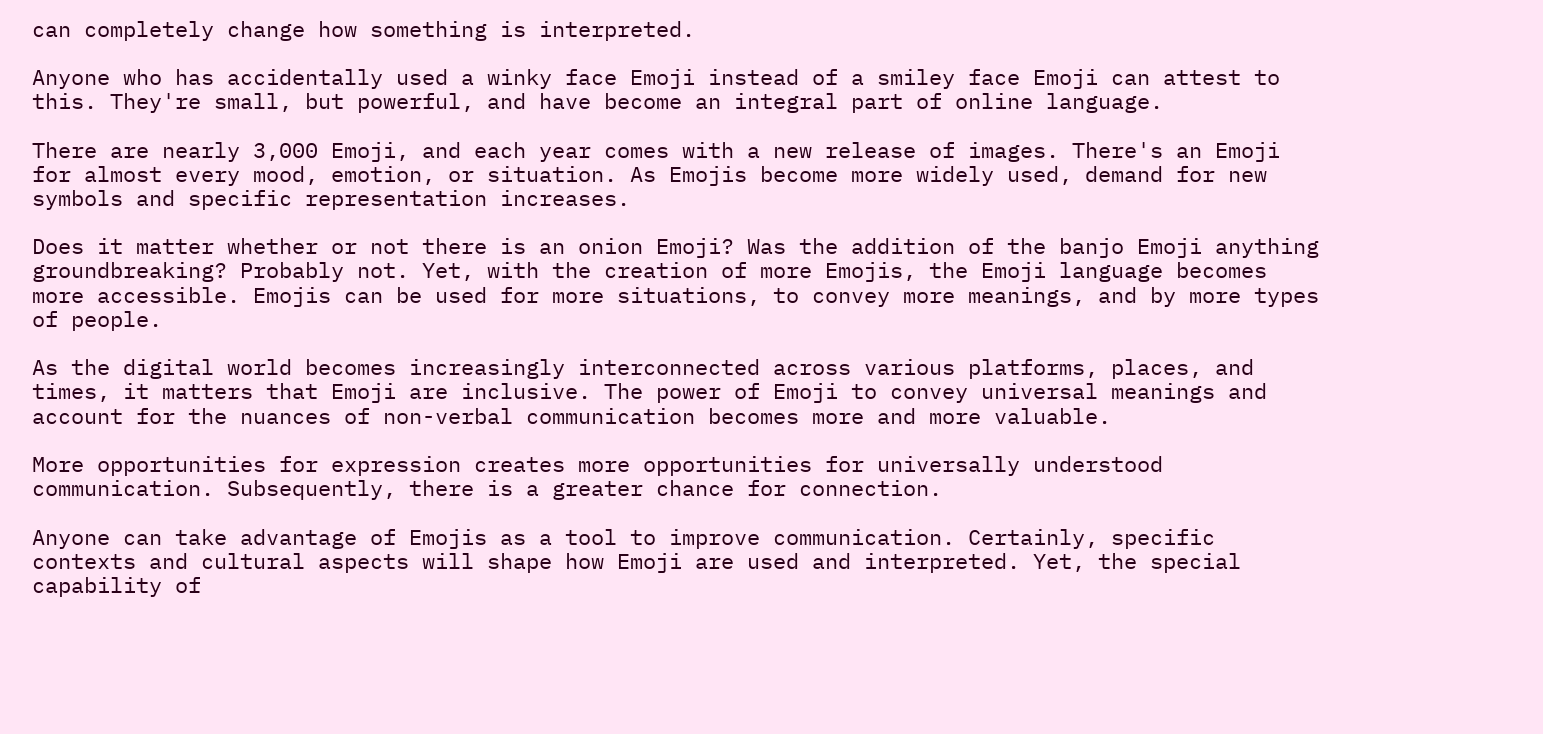can completely change how something is interpreted.

Anyone who has accidentally used a winky face Emoji instead of a smiley face Emoji can attest to this. They're small, but powerful, and have become an integral part of online language.

There are nearly 3,000 Emoji, and each year comes with a new release of images. There's an Emoji for almost every mood, emotion, or situation. As Emojis become more widely used, demand for new symbols and specific representation increases.

Does it matter whether or not there is an onion Emoji? Was the addition of the banjo Emoji anything groundbreaking? Probably not. Yet, with the creation of more Emojis, the Emoji language becomes more accessible. Emojis can be used for more situations, to convey more meanings, and by more types of people.

As the digital world becomes increasingly interconnected across various platforms, places, and times, it matters that Emoji are inclusive. The power of Emoji to convey universal meanings and account for the nuances of non-verbal communication becomes more and more valuable.

More opportunities for expression creates more opportunities for universally understood communication. Subsequently, there is a greater chance for connection.

Anyone can take advantage of Emojis as a tool to improve communication. Certainly, specific contexts and cultural aspects will shape how Emoji are used and interpreted. Yet, the special capability of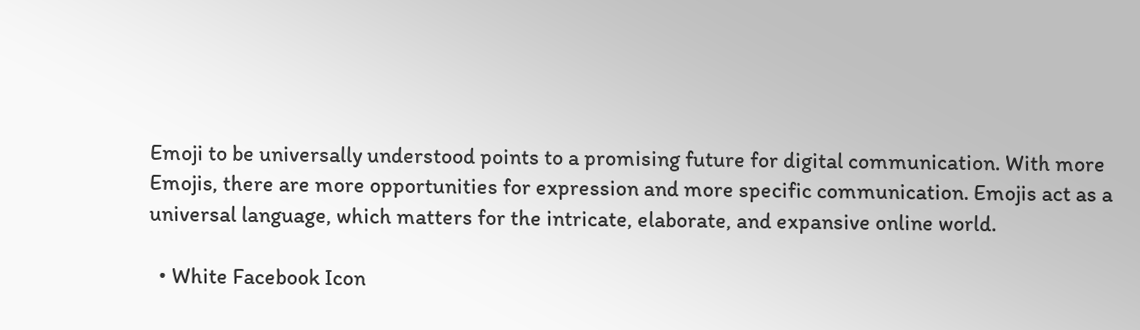Emoji to be universally understood points to a promising future for digital communication. With more Emojis, there are more opportunities for expression and more specific communication. Emojis act as a universal language, which matters for the intricate, elaborate, and expansive online world.

  • White Facebook Icon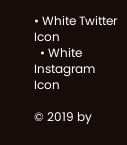• White Twitter Icon
  • White Instagram Icon

© 2019 by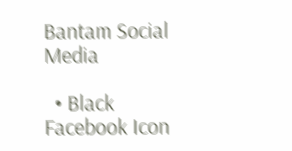Bantam Social Media

  • Black Facebook Icon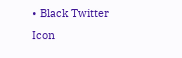• Black Twitter Icon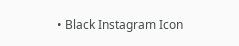• Black Instagram Icon